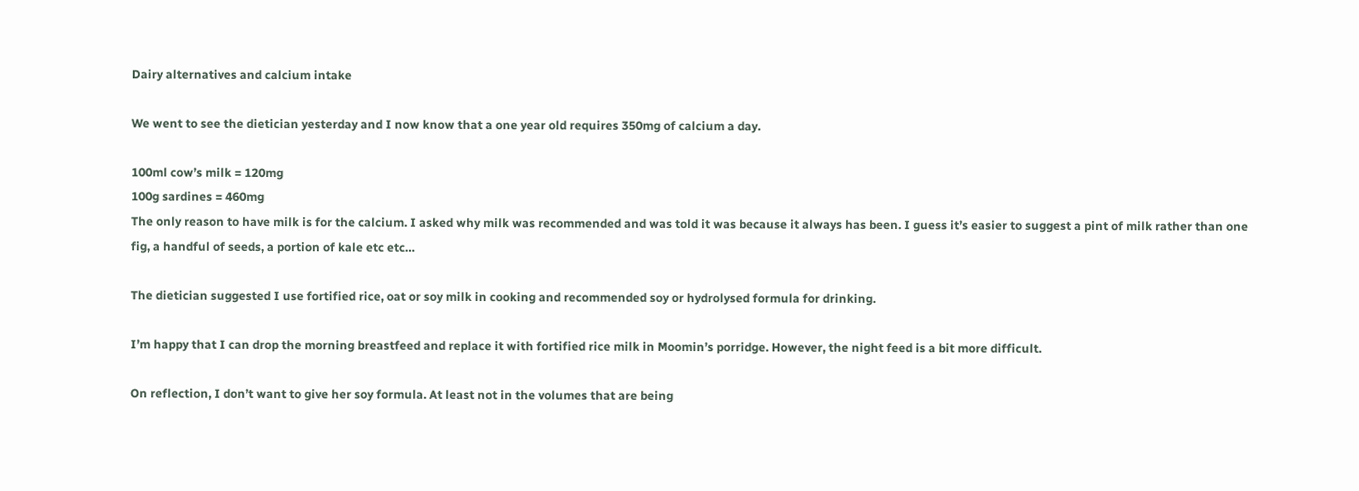Dairy alternatives and calcium intake

We went to see the dietician yesterday and I now know that a one year old requires 350mg of calcium a day.

100ml cow’s milk = 120mg
100g sardines = 460mg
The only reason to have milk is for the calcium. I asked why milk was recommended and was told it was because it always has been. I guess it’s easier to suggest a pint of milk rather than one fig, a handful of seeds, a portion of kale etc etc…

The dietician suggested I use fortified rice, oat or soy milk in cooking and recommended soy or hydrolysed formula for drinking.

I’m happy that I can drop the morning breastfeed and replace it with fortified rice milk in Moomin’s porridge. However, the night feed is a bit more difficult.

On reflection, I don’t want to give her soy formula. At least not in the volumes that are being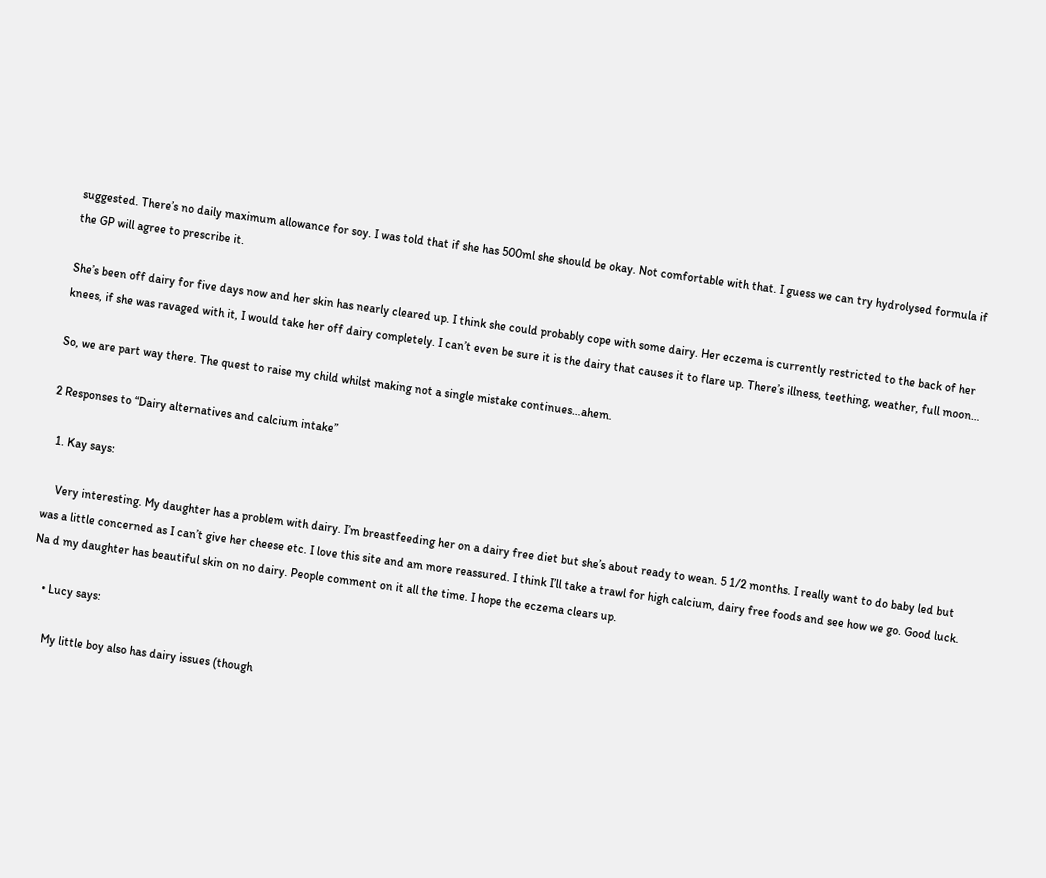suggested. There’s no daily maximum allowance for soy. I was told that if she has 500ml she should be okay. Not comfortable with that. I guess we can try hydrolysed formula if the GP will agree to prescribe it.

She’s been off dairy for five days now and her skin has nearly cleared up. I think she could probably cope with some dairy. Her eczema is currently restricted to the back of her knees, if she was ravaged with it, I would take her off dairy completely. I can’t even be sure it is the dairy that causes it to flare up. There’s illness, teething, weather, full moon…

So, we are part way there. The quest to raise my child whilst making not a single mistake continues…ahem.

2 Responses to “Dairy alternatives and calcium intake”

  1. Kay says:

    Very interesting. My daughter has a problem with dairy. I’m breastfeeding her on a dairy free diet but she’s about ready to wean. 5 1/2 months. I really want to do baby led but was a little concerned as I can’t give her cheese etc. I love this site and am more reassured. I think I’ll take a trawl for high calcium, dairy free foods and see how we go. Good luck. Na d my daughter has beautiful skin on no dairy. People comment on it all the time. I hope the eczema clears up.

    • Lucy says:

      My little boy also has dairy issues (though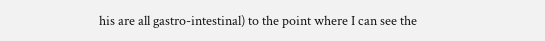his are all gastro-intestinal) to the point where I can see the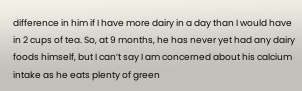difference in him if I have more dairy in a day than I would have in 2 cups of tea. So, at 9 months, he has never yet had any dairy foods himself, but I can’t say I am concerned about his calcium intake as he eats plenty of green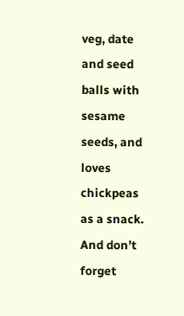veg, date and seed balls with sesame seeds, and loves chickpeas as a snack. And don’t forget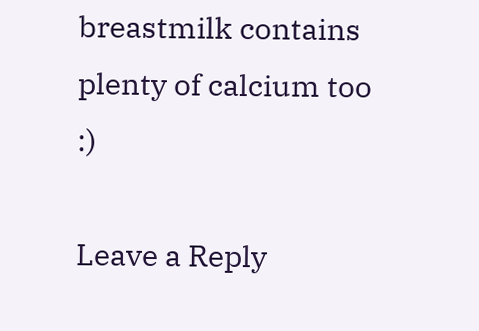breastmilk contains plenty of calcium too :)

Leave a Reply